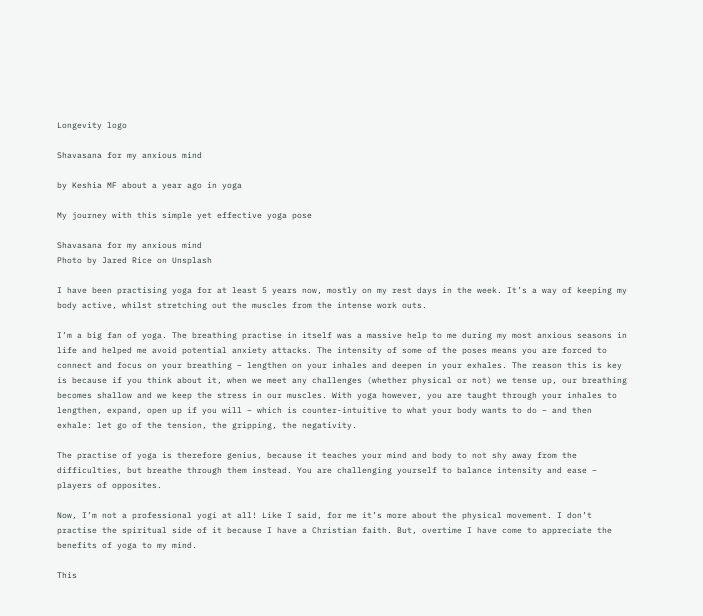Longevity logo

Shavasana for my anxious mind

by Keshia MF about a year ago in yoga

My journey with this simple yet effective yoga pose

Shavasana for my anxious mind
Photo by Jared Rice on Unsplash

I have been practising yoga for at least 5 years now, mostly on my rest days in the week. It’s a way of keeping my body active, whilst stretching out the muscles from the intense work outs.

I’m a big fan of yoga. The breathing practise in itself was a massive help to me during my most anxious seasons in life and helped me avoid potential anxiety attacks. The intensity of some of the poses means you are forced to connect and focus on your breathing – lengthen on your inhales and deepen in your exhales. The reason this is key is because if you think about it, when we meet any challenges (whether physical or not) we tense up, our breathing becomes shallow and we keep the stress in our muscles. With yoga however, you are taught through your inhales to lengthen, expand, open up if you will – which is counter-intuitive to what your body wants to do – and then exhale: let go of the tension, the gripping, the negativity.

The practise of yoga is therefore genius, because it teaches your mind and body to not shy away from the difficulties, but breathe through them instead. You are challenging yourself to balance intensity and ease – players of opposites.

Now, I’m not a professional yogi at all! Like I said, for me it’s more about the physical movement. I don’t practise the spiritual side of it because I have a Christian faith. But, overtime I have come to appreciate the benefits of yoga to my mind.

This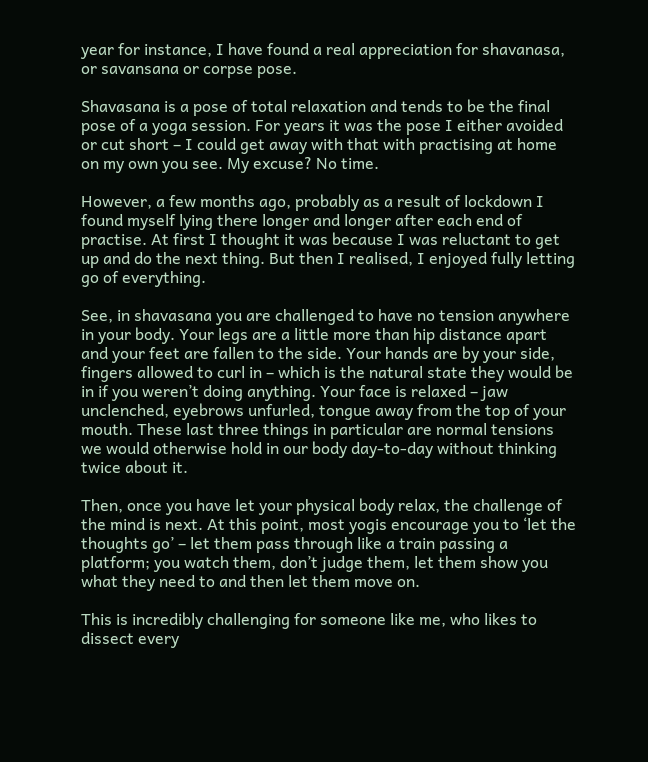year for instance, I have found a real appreciation for shavanasa, or savansana or corpse pose.

Shavasana is a pose of total relaxation and tends to be the final pose of a yoga session. For years it was the pose I either avoided or cut short – I could get away with that with practising at home on my own you see. My excuse? No time.

However, a few months ago, probably as a result of lockdown I found myself lying there longer and longer after each end of practise. At first I thought it was because I was reluctant to get up and do the next thing. But then I realised, I enjoyed fully letting go of everything.

See, in shavasana you are challenged to have no tension anywhere in your body. Your legs are a little more than hip distance apart and your feet are fallen to the side. Your hands are by your side, fingers allowed to curl in – which is the natural state they would be in if you weren’t doing anything. Your face is relaxed – jaw unclenched, eyebrows unfurled, tongue away from the top of your mouth. These last three things in particular are normal tensions we would otherwise hold in our body day-to-day without thinking twice about it.

Then, once you have let your physical body relax, the challenge of the mind is next. At this point, most yogis encourage you to ‘let the thoughts go’ – let them pass through like a train passing a platform; you watch them, don’t judge them, let them show you what they need to and then let them move on.

This is incredibly challenging for someone like me, who likes to dissect every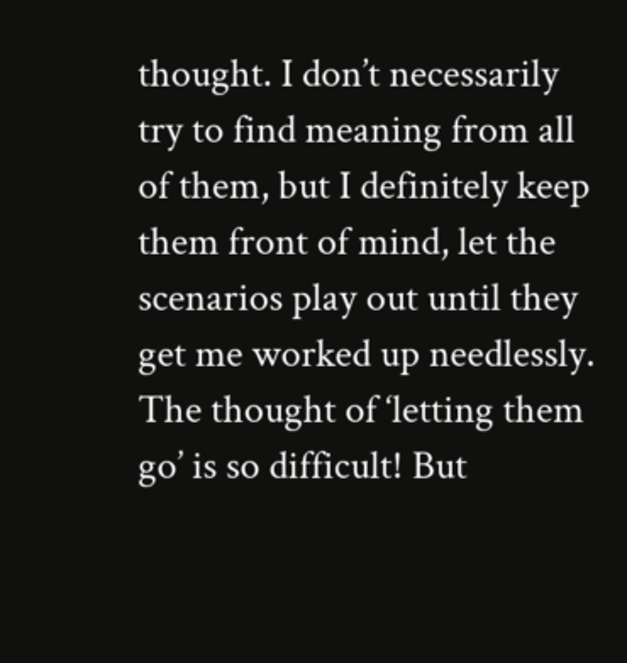thought. I don’t necessarily try to find meaning from all of them, but I definitely keep them front of mind, let the scenarios play out until they get me worked up needlessly. The thought of ‘letting them go’ is so difficult! But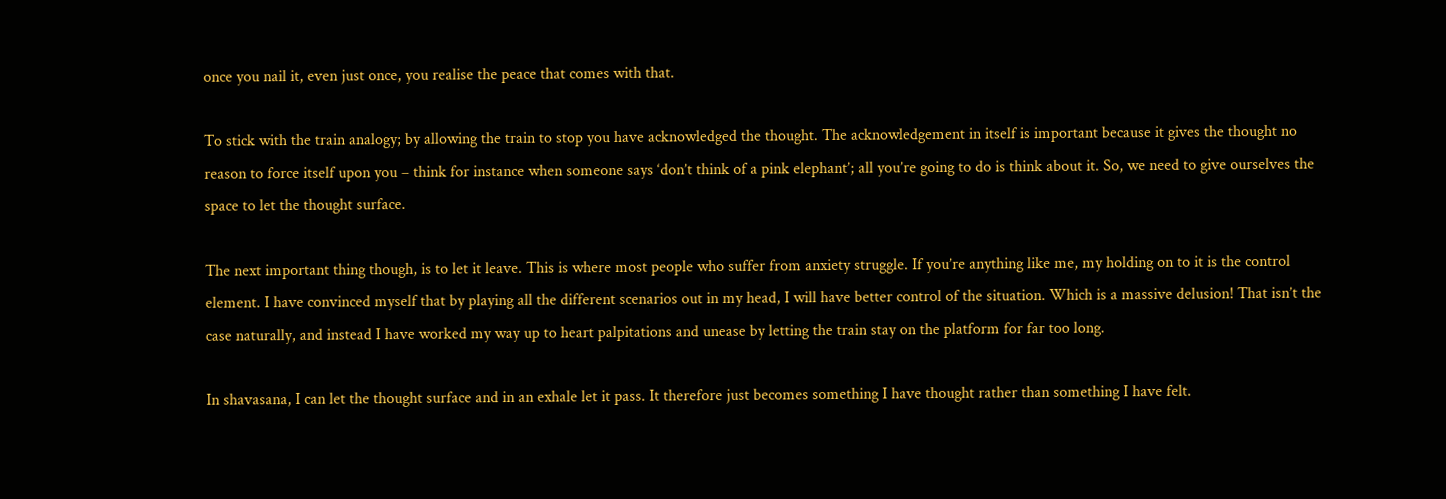once you nail it, even just once, you realise the peace that comes with that.

To stick with the train analogy; by allowing the train to stop you have acknowledged the thought. The acknowledgement in itself is important because it gives the thought no reason to force itself upon you – think for instance when someone says ‘don’t think of a pink elephant’; all you’re going to do is think about it. So, we need to give ourselves the space to let the thought surface.

The next important thing though, is to let it leave. This is where most people who suffer from anxiety struggle. If you’re anything like me, my holding on to it is the control element. I have convinced myself that by playing all the different scenarios out in my head, I will have better control of the situation. Which is a massive delusion! That isn’t the case naturally, and instead I have worked my way up to heart palpitations and unease by letting the train stay on the platform for far too long.

In shavasana, I can let the thought surface and in an exhale let it pass. It therefore just becomes something I have thought rather than something I have felt.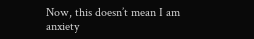Now, this doesn’t mean I am anxiety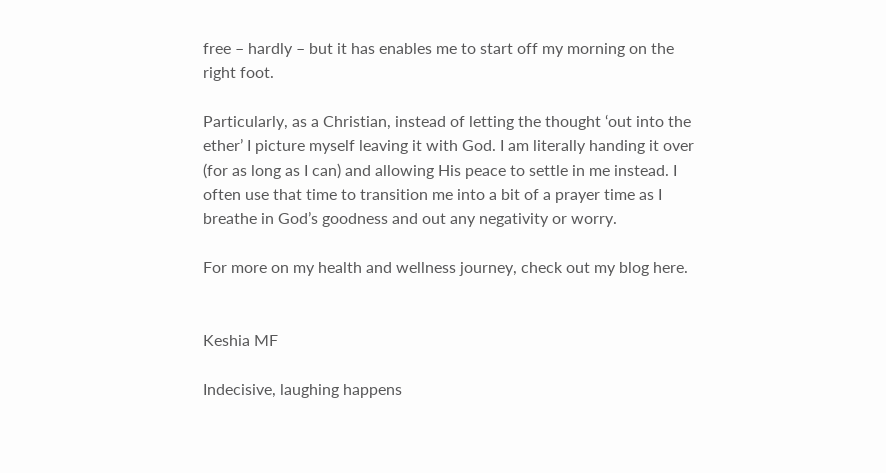free – hardly – but it has enables me to start off my morning on the right foot.

Particularly, as a Christian, instead of letting the thought ‘out into the ether’ I picture myself leaving it with God. I am literally handing it over (for as long as I can) and allowing His peace to settle in me instead. I often use that time to transition me into a bit of a prayer time as I breathe in God’s goodness and out any negativity or worry.

For more on my health and wellness journey, check out my blog here.


Keshia MF

Indecisive, laughing happens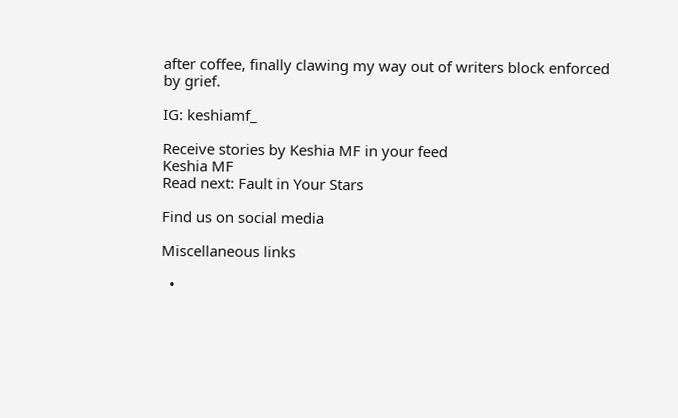after coffee, finally clawing my way out of writers block enforced by grief.

IG: keshiamf_

Receive stories by Keshia MF in your feed
Keshia MF
Read next: Fault in Your Stars

Find us on social media

Miscellaneous links

  •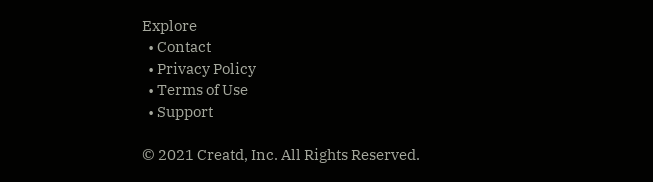Explore
  • Contact
  • Privacy Policy
  • Terms of Use
  • Support

© 2021 Creatd, Inc. All Rights Reserved.